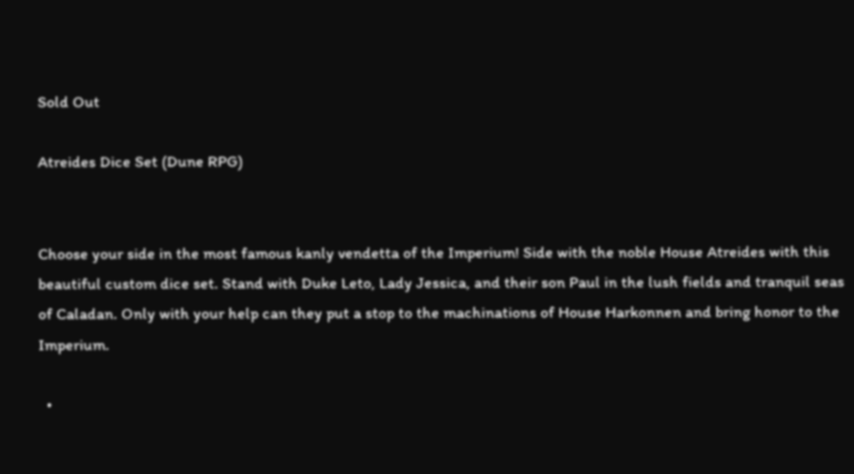Sold Out

Atreides Dice Set (Dune RPG)


Choose your side in the most famous kanly vendetta of the Imperium! Side with the noble House Atreides with this beautiful custom dice set. Stand with Duke Leto, Lady Jessica, and their son Paul in the lush fields and tranquil seas of Caladan. Only with your help can they put a stop to the machinations of House Harkonnen and bring honor to the Imperium.

  •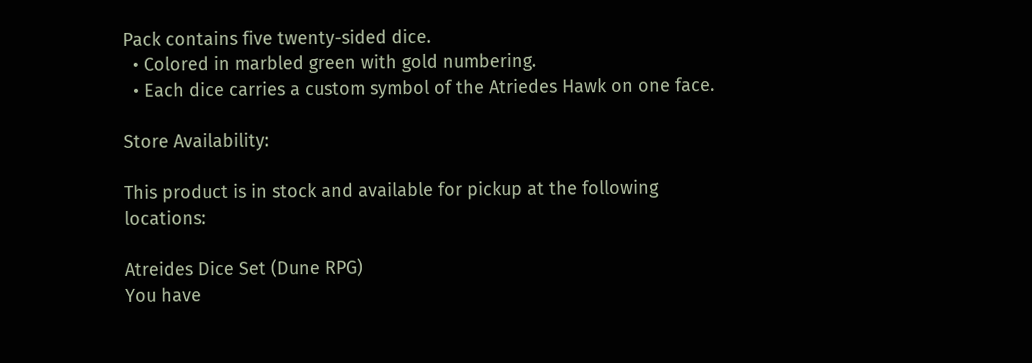Pack contains five twenty-sided dice.
  • Colored in marbled green with gold numbering.
  • Each dice carries a custom symbol of the Atriedes Hawk on one face.

Store Availability:

This product is in stock and available for pickup at the following locations:

Atreides Dice Set (Dune RPG)
You have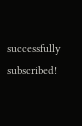successfully subscribed!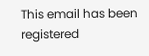This email has been registered